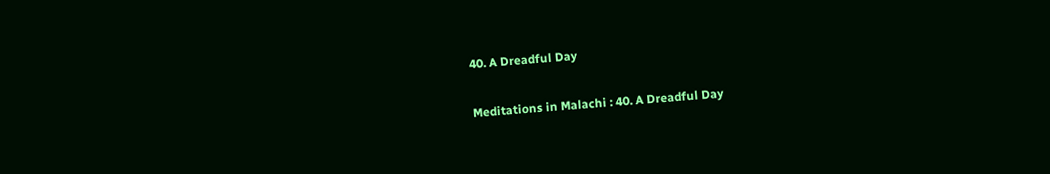40. A Dreadful Day

Meditations in Malachi : 40. A Dreadful Day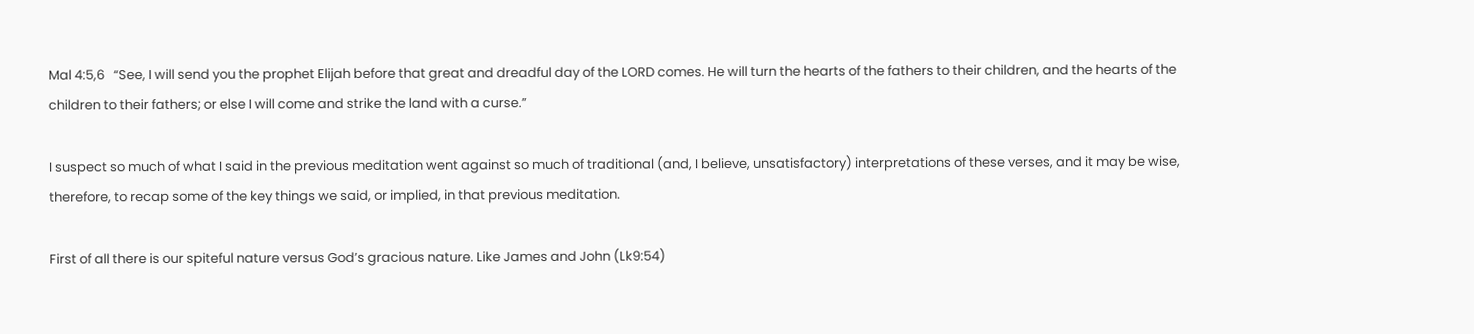Mal 4:5,6   “See, I will send you the prophet Elijah before that great and dreadful day of the LORD comes. He will turn the hearts of the fathers to their children, and the hearts of the children to their fathers; or else I will come and strike the land with a curse.”

I suspect so much of what I said in the previous meditation went against so much of traditional (and, I believe, unsatisfactory) interpretations of these verses, and it may be wise, therefore, to recap some of the key things we said, or implied, in that previous meditation.

First of all there is our spiteful nature versus God’s gracious nature. Like James and John (Lk9:54)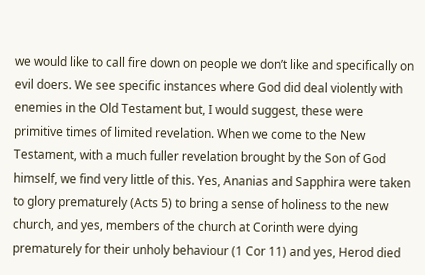we would like to call fire down on people we don’t like and specifically on evil doers. We see specific instances where God did deal violently with enemies in the Old Testament but, I would suggest, these were primitive times of limited revelation. When we come to the New Testament, with a much fuller revelation brought by the Son of God himself, we find very little of this. Yes, Ananias and Sapphira were taken to glory prematurely (Acts 5) to bring a sense of holiness to the new church, and yes, members of the church at Corinth were dying prematurely for their unholy behaviour (1 Cor 11) and yes, Herod died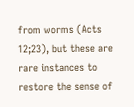from worms (Acts 12;23), but these are rare instances to restore the sense of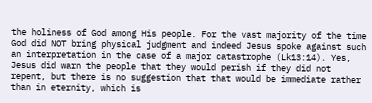the holiness of God among His people. For the vast majority of the time God did NOT bring physical judgment and indeed Jesus spoke against such an interpretation in the case of a major catastrophe (Lk13:14). Yes, Jesus did warn the people that they would perish if they did not repent, but there is no suggestion that that would be immediate rather than in eternity, which is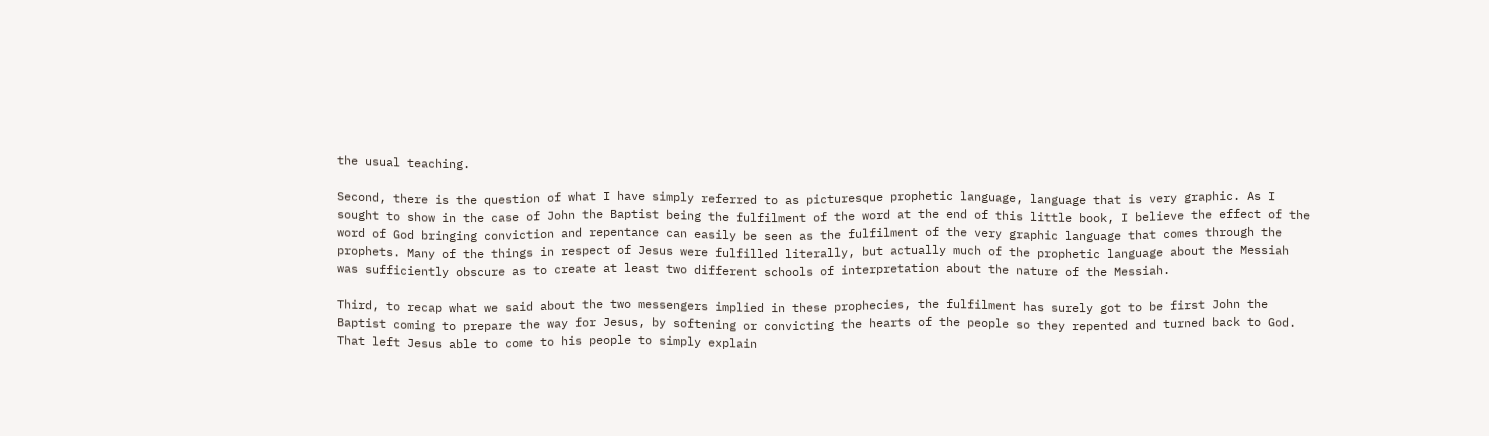the usual teaching.

Second, there is the question of what I have simply referred to as picturesque prophetic language, language that is very graphic. As I sought to show in the case of John the Baptist being the fulfilment of the word at the end of this little book, I believe the effect of the word of God bringing conviction and repentance can easily be seen as the fulfilment of the very graphic language that comes through the prophets. Many of the things in respect of Jesus were fulfilled literally, but actually much of the prophetic language about the Messiah was sufficiently obscure as to create at least two different schools of interpretation about the nature of the Messiah.

Third, to recap what we said about the two messengers implied in these prophecies, the fulfilment has surely got to be first John the Baptist coming to prepare the way for Jesus, by softening or convicting the hearts of the people so they repented and turned back to God. That left Jesus able to come to his people to simply explain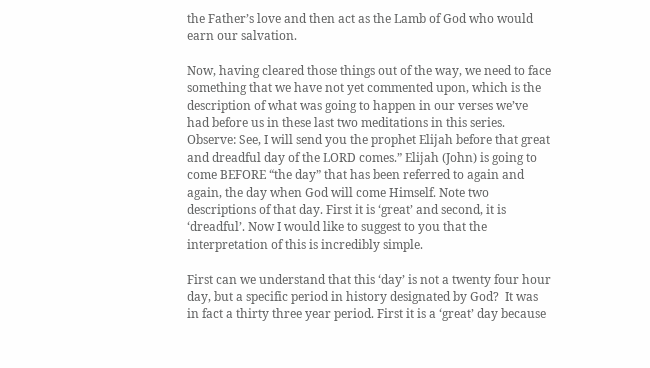the Father’s love and then act as the Lamb of God who would earn our salvation.

Now, having cleared those things out of the way, we need to face something that we have not yet commented upon, which is the description of what was going to happen in our verses we’ve had before us in these last two meditations in this series. Observe: See, I will send you the prophet Elijah before that great and dreadful day of the LORD comes.” Elijah (John) is going to come BEFORE “the day” that has been referred to again and again, the day when God will come Himself. Note two descriptions of that day. First it is ‘great’ and second, it is ‘dreadful’. Now I would like to suggest to you that the interpretation of this is incredibly simple.

First can we understand that this ‘day’ is not a twenty four hour day, but a specific period in history designated by God?  It was in fact a thirty three year period. First it is a ‘great’ day because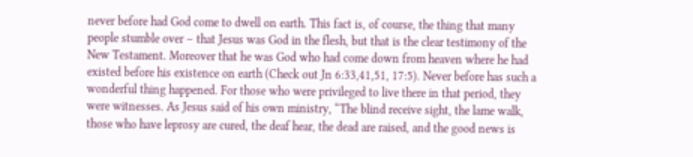never before had God come to dwell on earth. This fact is, of course, the thing that many people stumble over – that Jesus was God in the flesh, but that is the clear testimony of the New Testament. Moreover that he was God who had come down from heaven where he had existed before his existence on earth (Check out Jn 6:33,41,51, 17:5). Never before has such a wonderful thing happened. For those who were privileged to live there in that period, they were witnesses. As Jesus said of his own ministry, “The blind receive sight, the lame walk, those who have leprosy are cured, the deaf hear, the dead are raised, and the good news is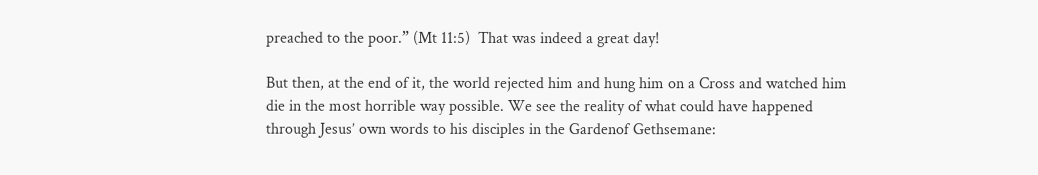preached to the poor.” (Mt 11:5)  That was indeed a great day!

But then, at the end of it, the world rejected him and hung him on a Cross and watched him die in the most horrible way possible. We see the reality of what could have happened through Jesus’ own words to his disciples in the Gardenof Gethsemane: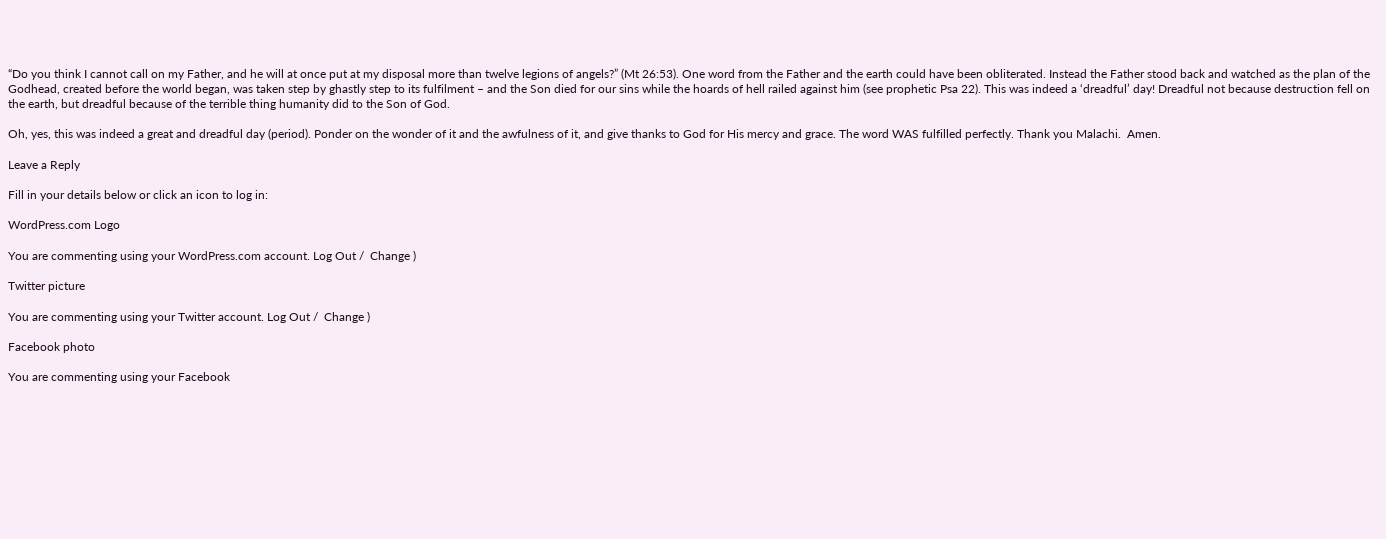“Do you think I cannot call on my Father, and he will at once put at my disposal more than twelve legions of angels?” (Mt 26:53). One word from the Father and the earth could have been obliterated. Instead the Father stood back and watched as the plan of the Godhead, created before the world began, was taken step by ghastly step to its fulfilment – and the Son died for our sins while the hoards of hell railed against him (see prophetic Psa 22). This was indeed a ‘dreadful’ day! Dreadful not because destruction fell on the earth, but dreadful because of the terrible thing humanity did to the Son of God.

Oh, yes, this was indeed a great and dreadful day (period). Ponder on the wonder of it and the awfulness of it, and give thanks to God for His mercy and grace. The word WAS fulfilled perfectly. Thank you Malachi.  Amen.

Leave a Reply

Fill in your details below or click an icon to log in:

WordPress.com Logo

You are commenting using your WordPress.com account. Log Out /  Change )

Twitter picture

You are commenting using your Twitter account. Log Out /  Change )

Facebook photo

You are commenting using your Facebook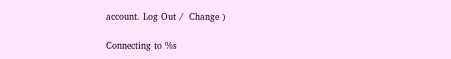account. Log Out /  Change )

Connecting to %s